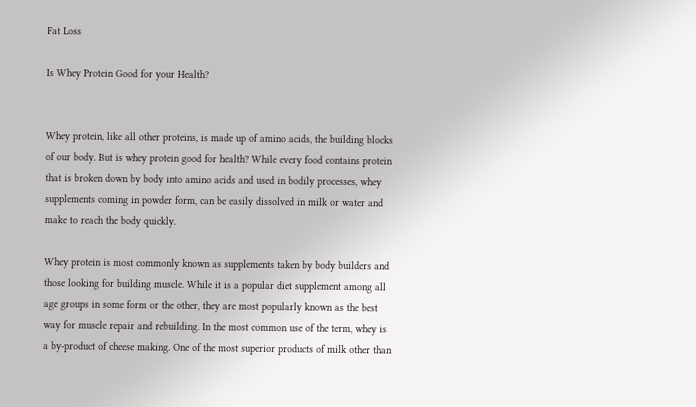Fat Loss

Is Whey Protein Good for your Health?


Whey protein, like all other proteins, is made up of amino acids, the building blocks of our body. But is whey protein good for health? While every food contains protein that is broken down by body into amino acids and used in bodily processes, whey supplements coming in powder form, can be easily dissolved in milk or water and make to reach the body quickly.

Whey protein is most commonly known as supplements taken by body builders and those looking for building muscle. While it is a popular diet supplement among all age groups in some form or the other, they are most popularly known as the best way for muscle repair and rebuilding. In the most common use of the term, whey is a by-product of cheese making. One of the most superior products of milk other than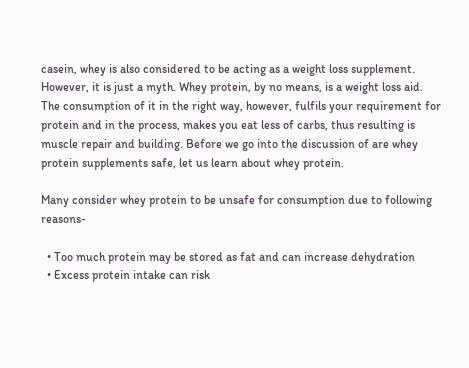casein, whey is also considered to be acting as a weight loss supplement. However, it is just a myth. Whey protein, by no means, is a weight loss aid. The consumption of it in the right way, however, fulfils your requirement for protein and in the process, makes you eat less of carbs, thus resulting is muscle repair and building. Before we go into the discussion of are whey protein supplements safe, let us learn about whey protein.

Many consider whey protein to be unsafe for consumption due to following reasons-

  • Too much protein may be stored as fat and can increase dehydration
  • Excess protein intake can risk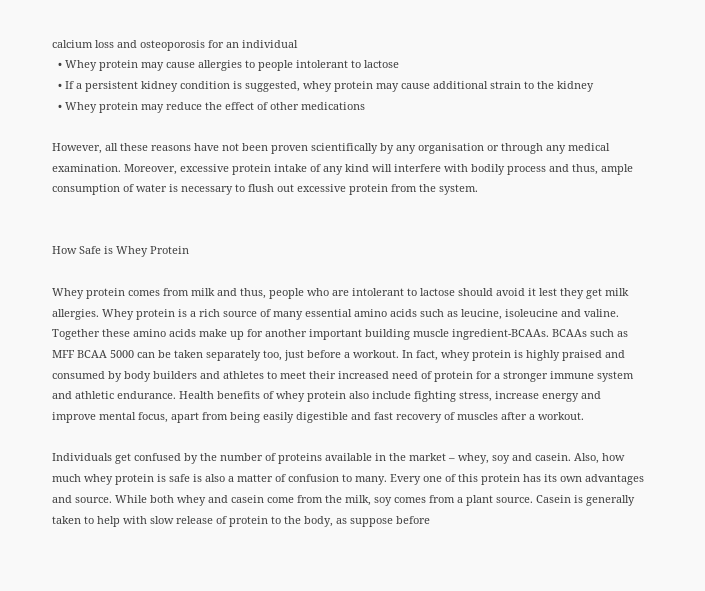calcium loss and osteoporosis for an individual
  • Whey protein may cause allergies to people intolerant to lactose
  • If a persistent kidney condition is suggested, whey protein may cause additional strain to the kidney
  • Whey protein may reduce the effect of other medications

However, all these reasons have not been proven scientifically by any organisation or through any medical examination. Moreover, excessive protein intake of any kind will interfere with bodily process and thus, ample consumption of water is necessary to flush out excessive protein from the system.


How Safe is Whey Protein

Whey protein comes from milk and thus, people who are intolerant to lactose should avoid it lest they get milk allergies. Whey protein is a rich source of many essential amino acids such as leucine, isoleucine and valine. Together these amino acids make up for another important building muscle ingredient-BCAAs. BCAAs such as MFF BCAA 5000 can be taken separately too, just before a workout. In fact, whey protein is highly praised and consumed by body builders and athletes to meet their increased need of protein for a stronger immune system and athletic endurance. Health benefits of whey protein also include fighting stress, increase energy and improve mental focus, apart from being easily digestible and fast recovery of muscles after a workout.

Individuals get confused by the number of proteins available in the market – whey, soy and casein. Also, how much whey protein is safe is also a matter of confusion to many. Every one of this protein has its own advantages and source. While both whey and casein come from the milk, soy comes from a plant source. Casein is generally taken to help with slow release of protein to the body, as suppose before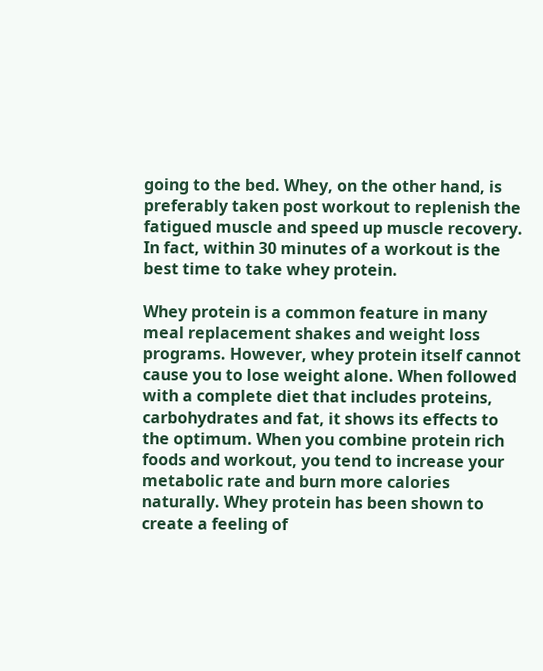going to the bed. Whey, on the other hand, is preferably taken post workout to replenish the fatigued muscle and speed up muscle recovery. In fact, within 30 minutes of a workout is the best time to take whey protein.

Whey protein is a common feature in many meal replacement shakes and weight loss programs. However, whey protein itself cannot cause you to lose weight alone. When followed with a complete diet that includes proteins, carbohydrates and fat, it shows its effects to the optimum. When you combine protein rich foods and workout, you tend to increase your metabolic rate and burn more calories naturally. Whey protein has been shown to create a feeling of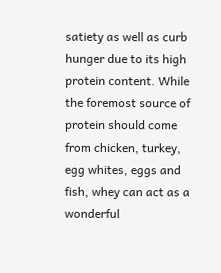satiety as well as curb hunger due to its high protein content. While the foremost source of protein should come from chicken, turkey, egg whites, eggs and fish, whey can act as a wonderful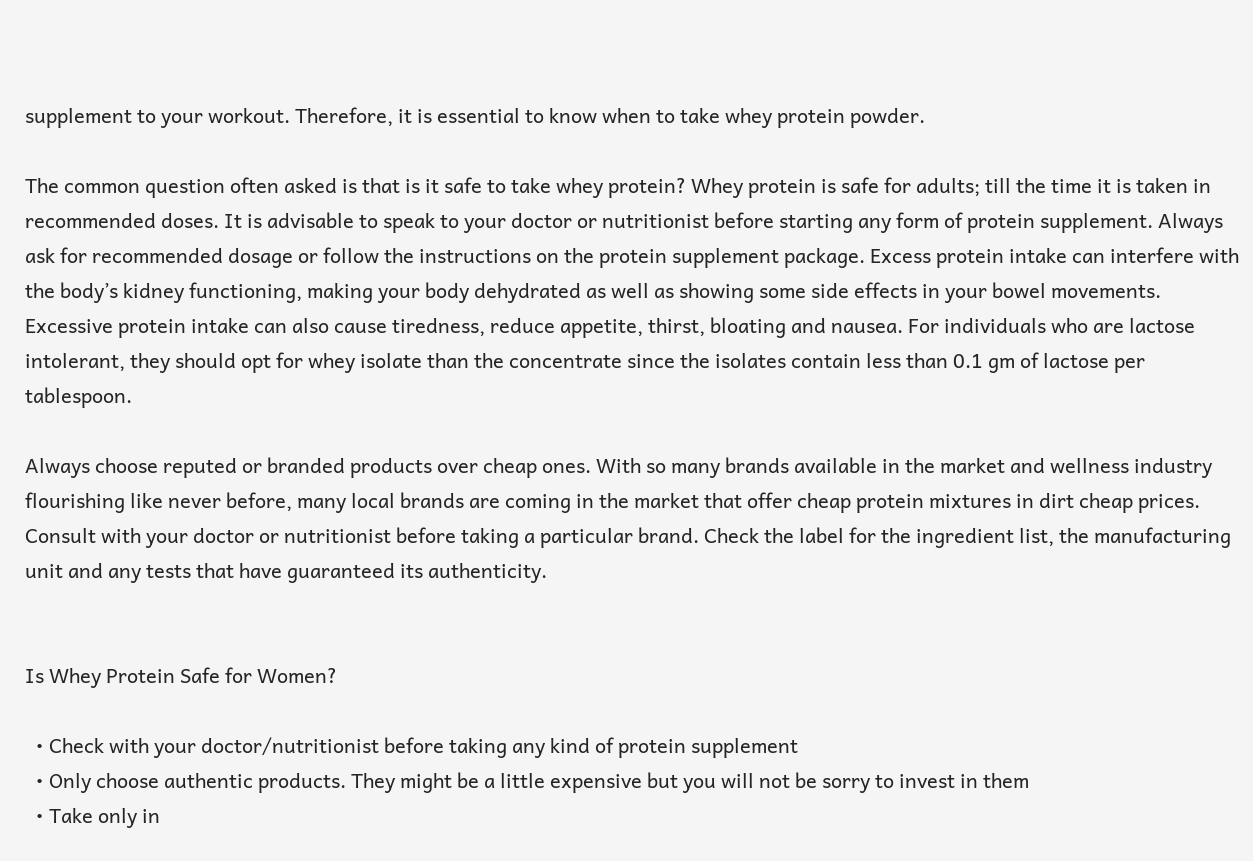supplement to your workout. Therefore, it is essential to know when to take whey protein powder.

The common question often asked is that is it safe to take whey protein? Whey protein is safe for adults; till the time it is taken in recommended doses. It is advisable to speak to your doctor or nutritionist before starting any form of protein supplement. Always ask for recommended dosage or follow the instructions on the protein supplement package. Excess protein intake can interfere with the body’s kidney functioning, making your body dehydrated as well as showing some side effects in your bowel movements. Excessive protein intake can also cause tiredness, reduce appetite, thirst, bloating and nausea. For individuals who are lactose intolerant, they should opt for whey isolate than the concentrate since the isolates contain less than 0.1 gm of lactose per tablespoon.

Always choose reputed or branded products over cheap ones. With so many brands available in the market and wellness industry flourishing like never before, many local brands are coming in the market that offer cheap protein mixtures in dirt cheap prices. Consult with your doctor or nutritionist before taking a particular brand. Check the label for the ingredient list, the manufacturing unit and any tests that have guaranteed its authenticity.


Is Whey Protein Safe for Women?

  • Check with your doctor/nutritionist before taking any kind of protein supplement
  • Only choose authentic products. They might be a little expensive but you will not be sorry to invest in them
  • Take only in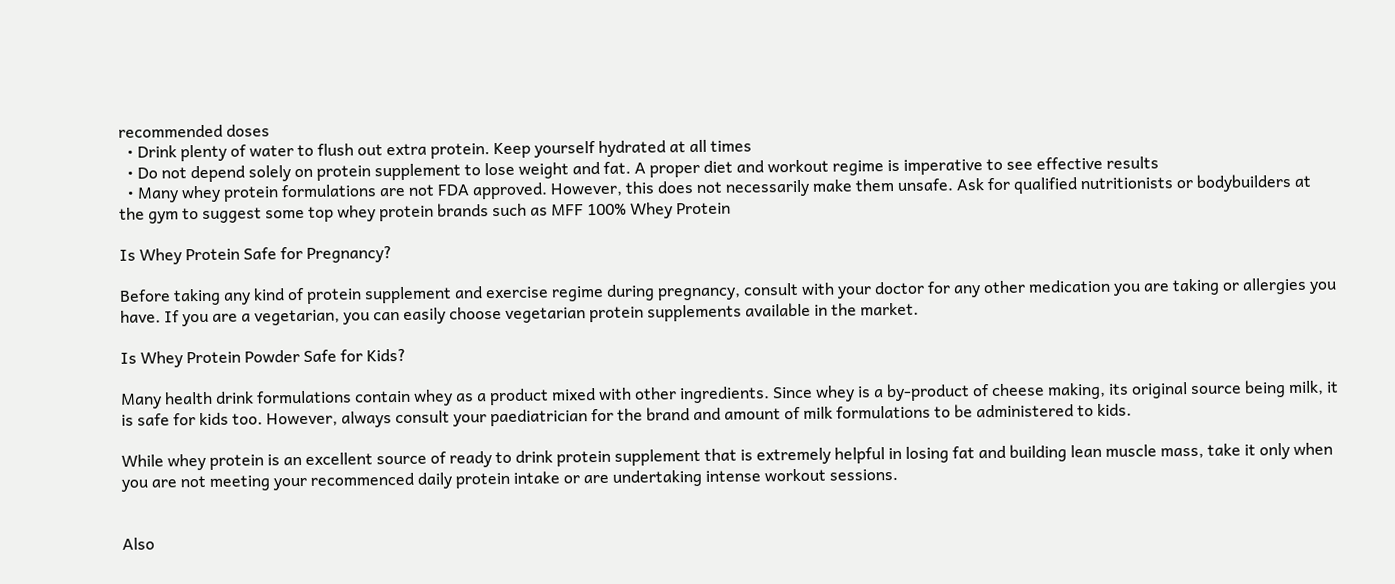recommended doses
  • Drink plenty of water to flush out extra protein. Keep yourself hydrated at all times
  • Do not depend solely on protein supplement to lose weight and fat. A proper diet and workout regime is imperative to see effective results
  • Many whey protein formulations are not FDA approved. However, this does not necessarily make them unsafe. Ask for qualified nutritionists or bodybuilders at the gym to suggest some top whey protein brands such as MFF 100% Whey Protein

Is Whey Protein Safe for Pregnancy?

Before taking any kind of protein supplement and exercise regime during pregnancy, consult with your doctor for any other medication you are taking or allergies you have. If you are a vegetarian, you can easily choose vegetarian protein supplements available in the market.

Is Whey Protein Powder Safe for Kids?

Many health drink formulations contain whey as a product mixed with other ingredients. Since whey is a by-product of cheese making, its original source being milk, it is safe for kids too. However, always consult your paediatrician for the brand and amount of milk formulations to be administered to kids.

While whey protein is an excellent source of ready to drink protein supplement that is extremely helpful in losing fat and building lean muscle mass, take it only when you are not meeting your recommenced daily protein intake or are undertaking intense workout sessions.


Also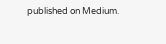published on Medium.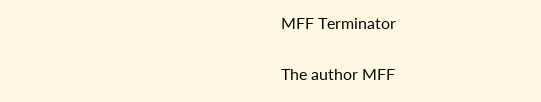MFF Terminator

The author MFF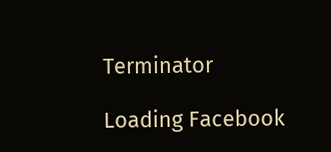Terminator

Loading Facebook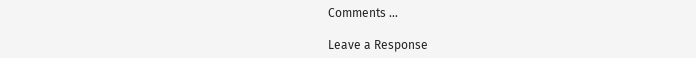Comments ...

Leave a Response